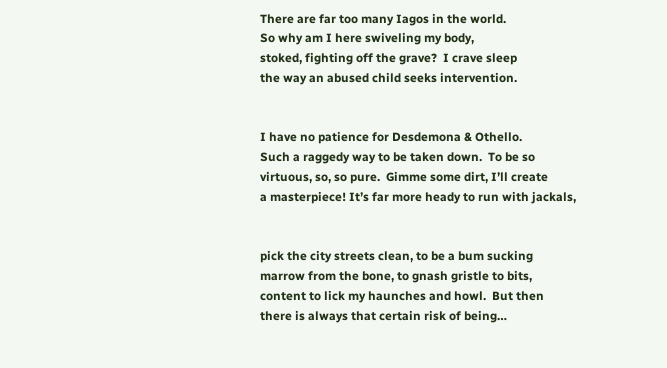There are far too many Iagos in the world.
So why am I here swiveling my body,
stoked, fighting off the grave?  I crave sleep
the way an abused child seeks intervention.


I have no patience for Desdemona & Othello.
Such a raggedy way to be taken down.  To be so
virtuous, so, so pure.  Gimme some dirt, I’ll create
a masterpiece! It’s far more heady to run with jackals,


pick the city streets clean, to be a bum sucking
marrow from the bone, to gnash gristle to bits,
content to lick my haunches and howl.  But then
there is always that certain risk of being…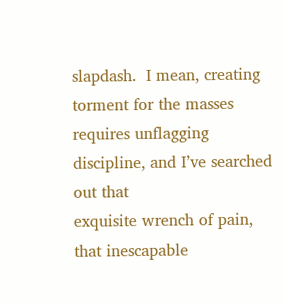slapdash.  I mean, creating torment for the masses
requires unflagging discipline, and I’ve searched out that
exquisite wrench of pain, that inescapable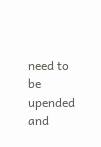need to be
upended and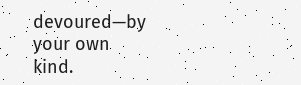devoured—by your own kind.